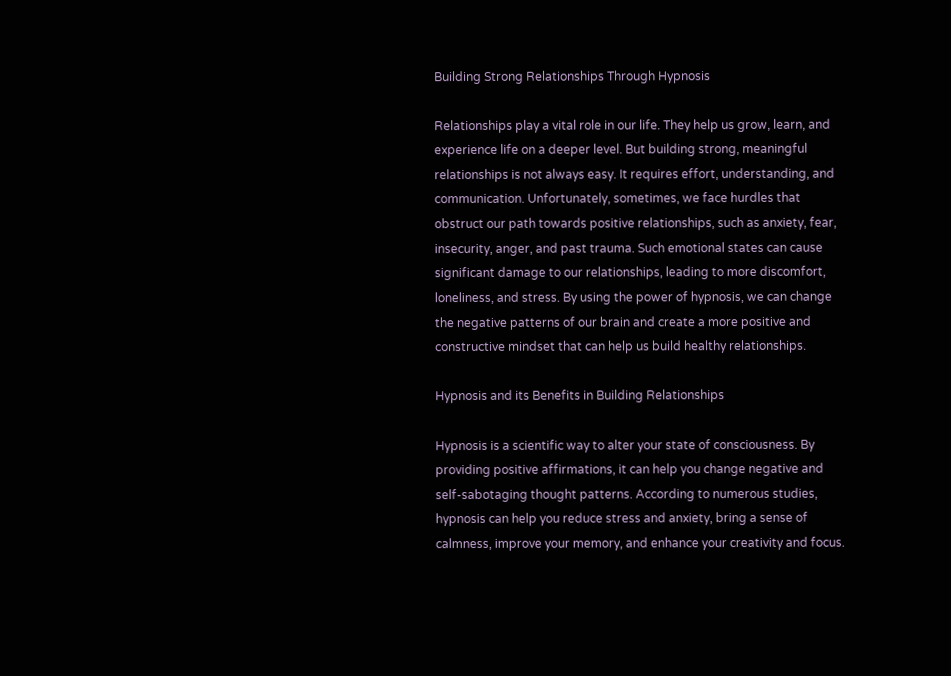Building Strong Relationships Through Hypnosis

Relationships play a vital role in our life. They help us grow, learn, and experience life on a deeper level. But building strong, meaningful relationships is not always easy. It requires effort, understanding, and communication. Unfortunately, sometimes, we face hurdles that obstruct our path towards positive relationships, such as anxiety, fear, insecurity, anger, and past trauma. Such emotional states can cause significant damage to our relationships, leading to more discomfort, loneliness, and stress. By using the power of hypnosis, we can change the negative patterns of our brain and create a more positive and constructive mindset that can help us build healthy relationships.

Hypnosis and its Benefits in Building Relationships

Hypnosis is a scientific way to alter your state of consciousness. By providing positive affirmations, it can help you change negative and self-sabotaging thought patterns. According to numerous studies, hypnosis can help you reduce stress and anxiety, bring a sense of calmness, improve your memory, and enhance your creativity and focus.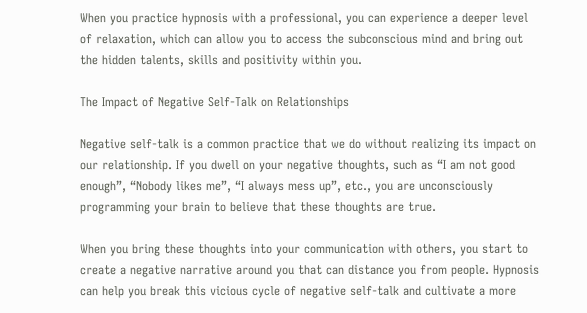When you practice hypnosis with a professional, you can experience a deeper level of relaxation, which can allow you to access the subconscious mind and bring out the hidden talents, skills and positivity within you.

The Impact of Negative Self-Talk on Relationships

Negative self-talk is a common practice that we do without realizing its impact on our relationship. If you dwell on your negative thoughts, such as “I am not good enough”, “Nobody likes me”, “I always mess up”, etc., you are unconsciously programming your brain to believe that these thoughts are true.

When you bring these thoughts into your communication with others, you start to create a negative narrative around you that can distance you from people. Hypnosis can help you break this vicious cycle of negative self-talk and cultivate a more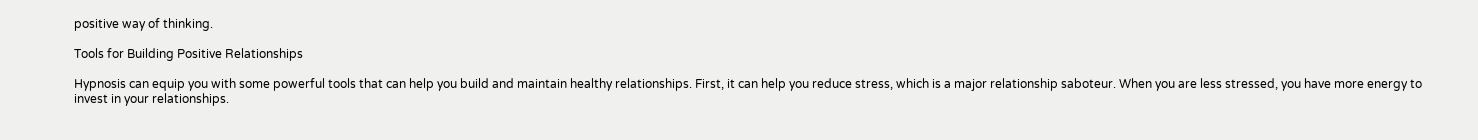positive way of thinking.

Tools for Building Positive Relationships

Hypnosis can equip you with some powerful tools that can help you build and maintain healthy relationships. First, it can help you reduce stress, which is a major relationship saboteur. When you are less stressed, you have more energy to invest in your relationships.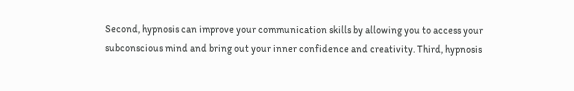Second, hypnosis can improve your communication skills by allowing you to access your subconscious mind and bring out your inner confidence and creativity. Third, hypnosis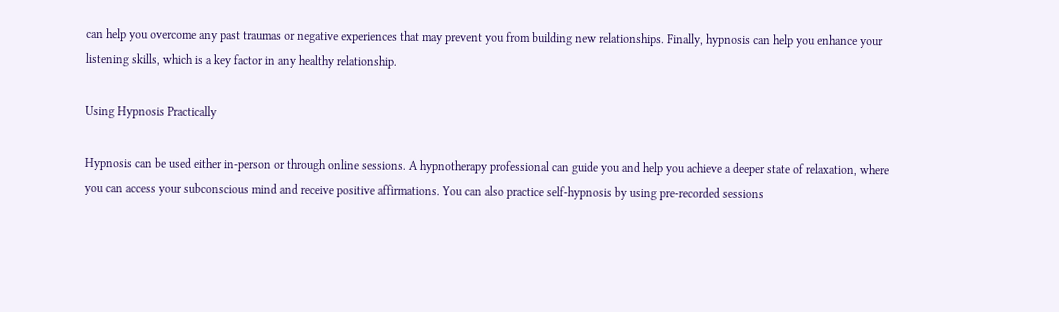can help you overcome any past traumas or negative experiences that may prevent you from building new relationships. Finally, hypnosis can help you enhance your listening skills, which is a key factor in any healthy relationship.

Using Hypnosis Practically

Hypnosis can be used either in-person or through online sessions. A hypnotherapy professional can guide you and help you achieve a deeper state of relaxation, where you can access your subconscious mind and receive positive affirmations. You can also practice self-hypnosis by using pre-recorded sessions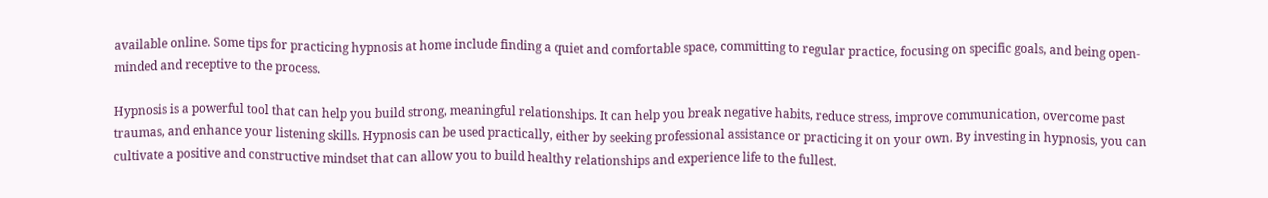available online. Some tips for practicing hypnosis at home include finding a quiet and comfortable space, committing to regular practice, focusing on specific goals, and being open-minded and receptive to the process.

Hypnosis is a powerful tool that can help you build strong, meaningful relationships. It can help you break negative habits, reduce stress, improve communication, overcome past traumas, and enhance your listening skills. Hypnosis can be used practically, either by seeking professional assistance or practicing it on your own. By investing in hypnosis, you can cultivate a positive and constructive mindset that can allow you to build healthy relationships and experience life to the fullest.